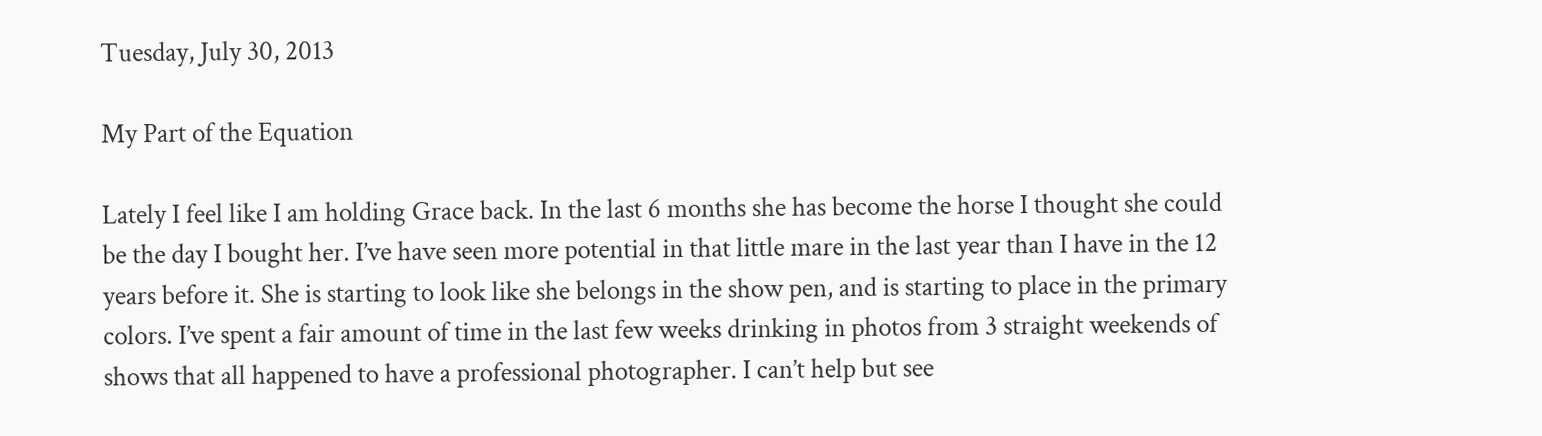Tuesday, July 30, 2013

My Part of the Equation

Lately I feel like I am holding Grace back. In the last 6 months she has become the horse I thought she could be the day I bought her. I’ve have seen more potential in that little mare in the last year than I have in the 12 years before it. She is starting to look like she belongs in the show pen, and is starting to place in the primary colors. I’ve spent a fair amount of time in the last few weeks drinking in photos from 3 straight weekends of shows that all happened to have a professional photographer. I can’t help but see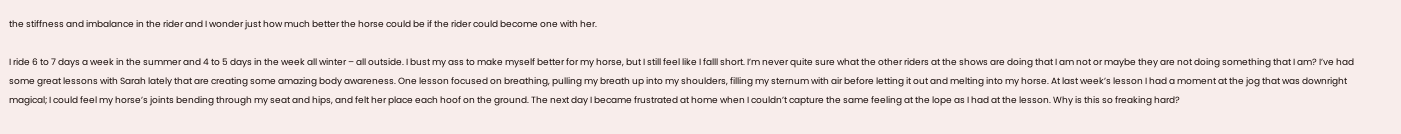the stiffness and imbalance in the rider and I wonder just how much better the horse could be if the rider could become one with her.

I ride 6 to 7 days a week in the summer and 4 to 5 days in the week all winter – all outside. I bust my ass to make myself better for my horse, but I still feel like I falll short. I’m never quite sure what the other riders at the shows are doing that I am not or maybe they are not doing something that I am? I’ve had some great lessons with Sarah lately that are creating some amazing body awareness. One lesson focused on breathing, pulling my breath up into my shoulders, filling my sternum with air before letting it out and melting into my horse. At last week’s lesson I had a moment at the jog that was downright magical; I could feel my horse’s joints bending through my seat and hips, and felt her place each hoof on the ground. The next day I became frustrated at home when I couldn’t capture the same feeling at the lope as I had at the lesson. Why is this so freaking hard?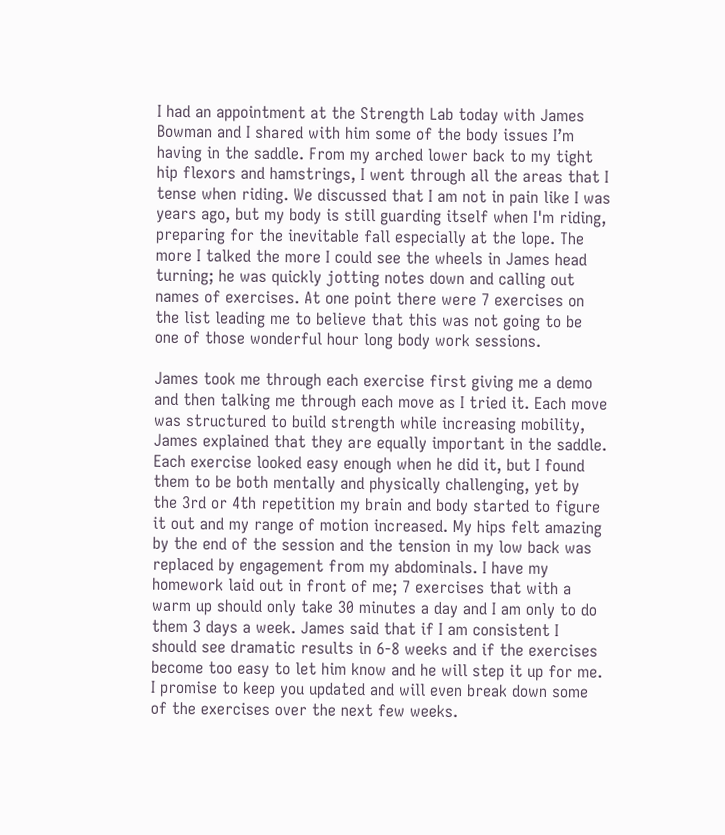I had an appointment at the Strength Lab today with James Bowman and I shared with him some of the body issues I’m having in the saddle. From my arched lower back to my tight hip flexors and hamstrings, I went through all the areas that I tense when riding. We discussed that I am not in pain like I was years ago, but my body is still guarding itself when I'm riding, preparing for the inevitable fall especially at the lope. The more I talked the more I could see the wheels in James head turning; he was quickly jotting notes down and calling out names of exercises. At one point there were 7 exercises on the list leading me to believe that this was not going to be one of those wonderful hour long body work sessions.

James took me through each exercise first giving me a demo and then talking me through each move as I tried it. Each move was structured to build strength while increasing mobility, James explained that they are equally important in the saddle. Each exercise looked easy enough when he did it, but I found them to be both mentally and physically challenging, yet by the 3rd or 4th repetition my brain and body started to figure it out and my range of motion increased. My hips felt amazing by the end of the session and the tension in my low back was replaced by engagement from my abdominals. I have my homework laid out in front of me; 7 exercises that with a warm up should only take 30 minutes a day and I am only to do them 3 days a week. James said that if I am consistent I should see dramatic results in 6-8 weeks and if the exercises become too easy to let him know and he will step it up for me.  I promise to keep you updated and will even break down some of the exercises over the next few weeks.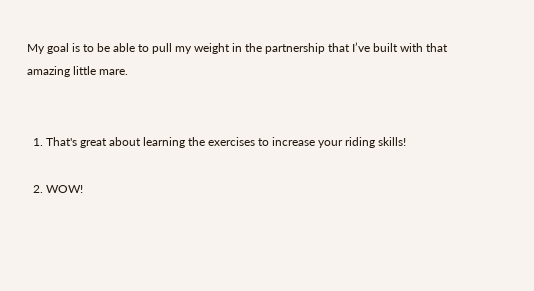My goal is to be able to pull my weight in the partnership that I’ve built with that amazing little mare.


  1. That's great about learning the exercises to increase your riding skills!

  2. WOW!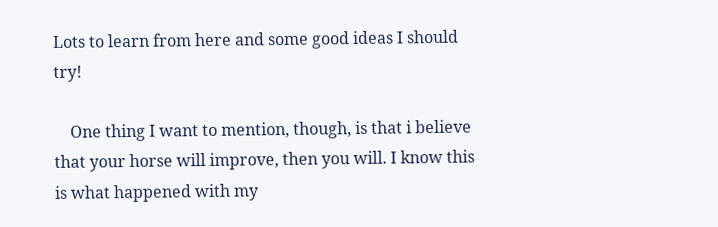Lots to learn from here and some good ideas I should try!

    One thing I want to mention, though, is that i believe that your horse will improve, then you will. I know this is what happened with my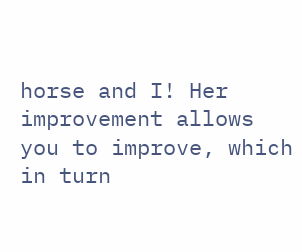horse and I! Her improvement allows you to improve, which in turn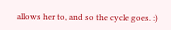allows her to, and so the cycle goes. :)